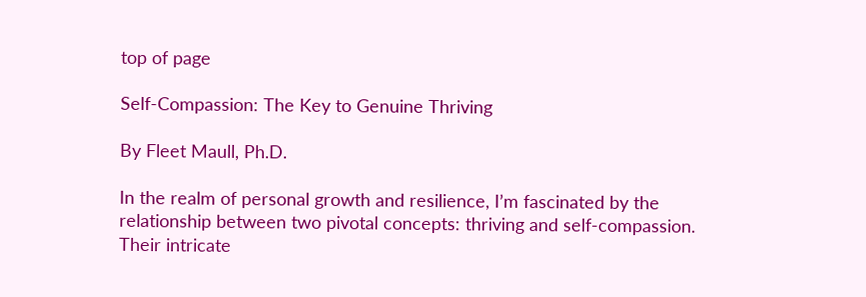top of page

Self-Compassion: The Key to Genuine Thriving

By Fleet Maull, Ph.D.

In the realm of personal growth and resilience, I’m fascinated by the relationship between two pivotal concepts: thriving and self-compassion. Their intricate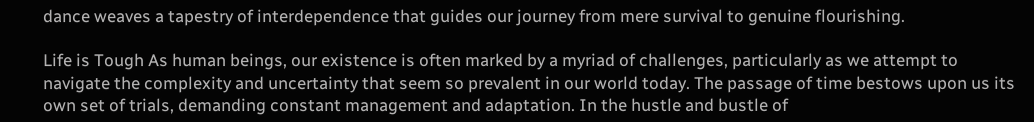dance weaves a tapestry of interdependence that guides our journey from mere survival to genuine flourishing.

Life is Tough As human beings, our existence is often marked by a myriad of challenges, particularly as we attempt to navigate the complexity and uncertainty that seem so prevalent in our world today. The passage of time bestows upon us its own set of trials, demanding constant management and adaptation. In the hustle and bustle of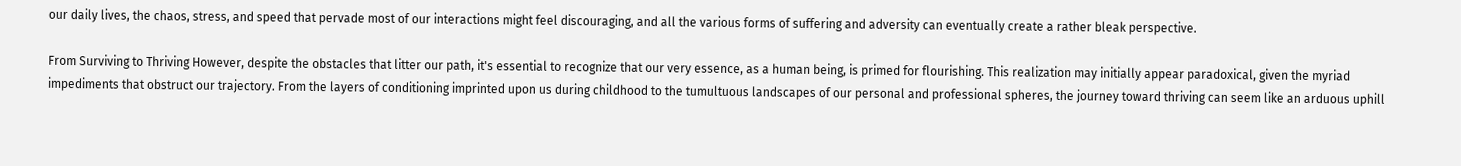our daily lives, the chaos, stress, and speed that pervade most of our interactions might feel discouraging, and all the various forms of suffering and adversity can eventually create a rather bleak perspective.

From Surviving to Thriving However, despite the obstacles that litter our path, it's essential to recognize that our very essence, as a human being, is primed for flourishing. This realization may initially appear paradoxical, given the myriad impediments that obstruct our trajectory. From the layers of conditioning imprinted upon us during childhood to the tumultuous landscapes of our personal and professional spheres, the journey toward thriving can seem like an arduous uphill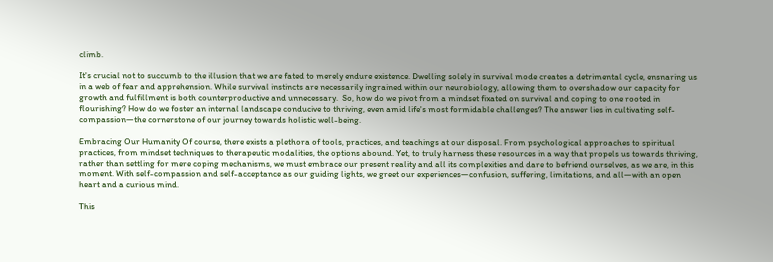climb.

It's crucial not to succumb to the illusion that we are fated to merely endure existence. Dwelling solely in survival mode creates a detrimental cycle, ensnaring us in a web of fear and apprehension. While survival instincts are necessarily ingrained within our neurobiology, allowing them to overshadow our capacity for growth and fulfillment is both counterproductive and unnecessary.  So, how do we pivot from a mindset fixated on survival and coping to one rooted in flourishing? How do we foster an internal landscape conducive to thriving, even amid life's most formidable challenges? The answer lies in cultivating self-compassion—the cornerstone of our journey towards holistic well-being.

Embracing Our Humanity Of course, there exists a plethora of tools, practices, and teachings at our disposal. From psychological approaches to spiritual practices, from mindset techniques to therapeutic modalities, the options abound. Yet, to truly harness these resources in a way that propels us towards thriving, rather than settling for mere coping mechanisms, we must embrace our present reality and all its complexities and dare to befriend ourselves, as we are, in this moment. With self-compassion and self-acceptance as our guiding lights, we greet our experiences—confusion, suffering, limitations, and all—with an open heart and a curious mind.

This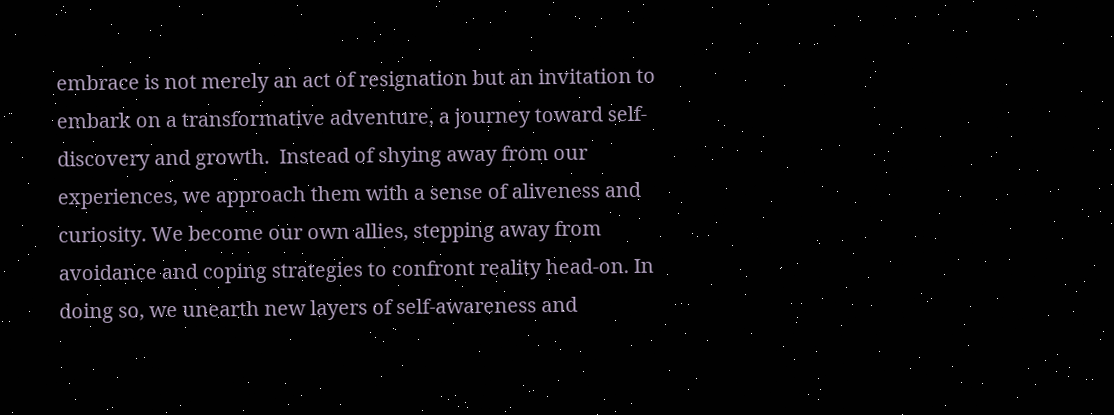embrace is not merely an act of resignation but an invitation to embark on a transformative adventure, a journey toward self-discovery and growth.  Instead of shying away from our experiences, we approach them with a sense of aliveness and curiosity. We become our own allies, stepping away from avoidance and coping strategies to confront reality head-on. In doing so, we unearth new layers of self-awareness and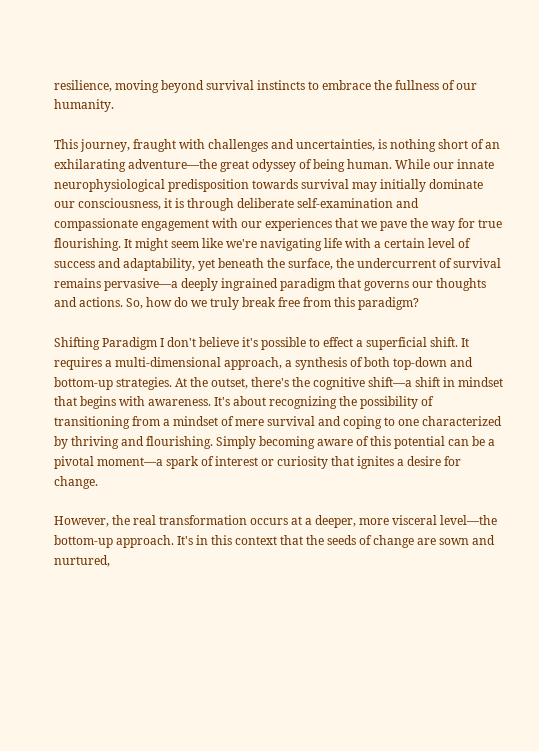resilience, moving beyond survival instincts to embrace the fullness of our humanity.

This journey, fraught with challenges and uncertainties, is nothing short of an exhilarating adventure—the great odyssey of being human. While our innate neurophysiological predisposition towards survival may initially dominate our consciousness, it is through deliberate self-examination and compassionate engagement with our experiences that we pave the way for true flourishing. It might seem like we're navigating life with a certain level of success and adaptability, yet beneath the surface, the undercurrent of survival remains pervasive—a deeply ingrained paradigm that governs our thoughts and actions. So, how do we truly break free from this paradigm?

Shifting Paradigm I don't believe it's possible to effect a superficial shift. It requires a multi-dimensional approach, a synthesis of both top-down and bottom-up strategies. At the outset, there's the cognitive shift—a shift in mindset that begins with awareness. It's about recognizing the possibility of transitioning from a mindset of mere survival and coping to one characterized by thriving and flourishing. Simply becoming aware of this potential can be a pivotal moment—a spark of interest or curiosity that ignites a desire for change.

However, the real transformation occurs at a deeper, more visceral level—the bottom-up approach. It's in this context that the seeds of change are sown and nurtured,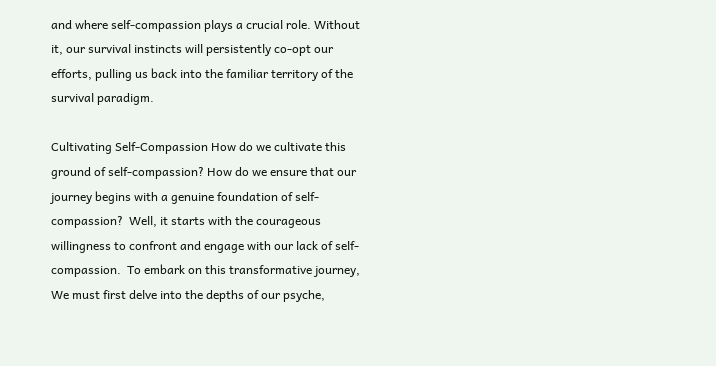and where self-compassion plays a crucial role. Without it, our survival instincts will persistently co-opt our efforts, pulling us back into the familiar territory of the survival paradigm.

Cultivating Self-Compassion How do we cultivate this ground of self-compassion? How do we ensure that our journey begins with a genuine foundation of self-compassion?  Well, it starts with the courageous willingness to confront and engage with our lack of self-compassion.  To embark on this transformative journey, We must first delve into the depths of our psyche,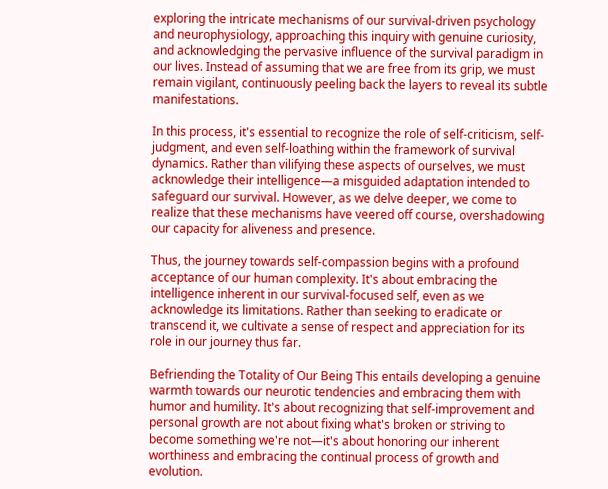exploring the intricate mechanisms of our survival-driven psychology and neurophysiology, approaching this inquiry with genuine curiosity, and acknowledging the pervasive influence of the survival paradigm in our lives. Instead of assuming that we are free from its grip, we must remain vigilant, continuously peeling back the layers to reveal its subtle manifestations.

In this process, it's essential to recognize the role of self-criticism, self-judgment, and even self-loathing within the framework of survival dynamics. Rather than vilifying these aspects of ourselves, we must acknowledge their intelligence—a misguided adaptation intended to safeguard our survival. However, as we delve deeper, we come to realize that these mechanisms have veered off course, overshadowing our capacity for aliveness and presence.

Thus, the journey towards self-compassion begins with a profound acceptance of our human complexity. It's about embracing the intelligence inherent in our survival-focused self, even as we acknowledge its limitations. Rather than seeking to eradicate or transcend it, we cultivate a sense of respect and appreciation for its role in our journey thus far.

Befriending the Totality of Our Being This entails developing a genuine warmth towards our neurotic tendencies and embracing them with humor and humility. It's about recognizing that self-improvement and personal growth are not about fixing what's broken or striving to become something we're not—it's about honoring our inherent worthiness and embracing the continual process of growth and evolution.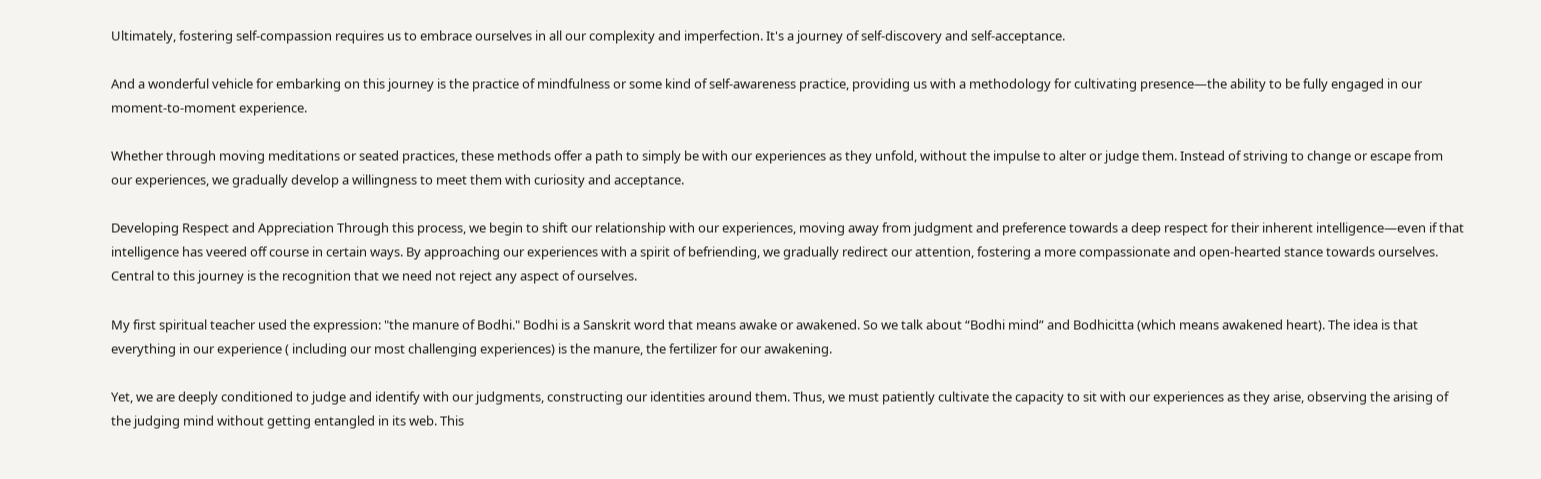Ultimately, fostering self-compassion requires us to embrace ourselves in all our complexity and imperfection. It's a journey of self-discovery and self-acceptance.

And a wonderful vehicle for embarking on this journey is the practice of mindfulness or some kind of self-awareness practice, providing us with a methodology for cultivating presence—the ability to be fully engaged in our moment-to-moment experience.

Whether through moving meditations or seated practices, these methods offer a path to simply be with our experiences as they unfold, without the impulse to alter or judge them. Instead of striving to change or escape from our experiences, we gradually develop a willingness to meet them with curiosity and acceptance.

Developing Respect and Appreciation Through this process, we begin to shift our relationship with our experiences, moving away from judgment and preference towards a deep respect for their inherent intelligence—even if that intelligence has veered off course in certain ways. By approaching our experiences with a spirit of befriending, we gradually redirect our attention, fostering a more compassionate and open-hearted stance towards ourselves. Central to this journey is the recognition that we need not reject any aspect of ourselves.

My first spiritual teacher used the expression: "the manure of Bodhi." Bodhi is a Sanskrit word that means awake or awakened. So we talk about “Bodhi mind” and Bodhicitta (which means awakened heart). The idea is that everything in our experience ( including our most challenging experiences) is the manure, the fertilizer for our awakening.

Yet, we are deeply conditioned to judge and identify with our judgments, constructing our identities around them. Thus, we must patiently cultivate the capacity to sit with our experiences as they arise, observing the arising of the judging mind without getting entangled in its web. This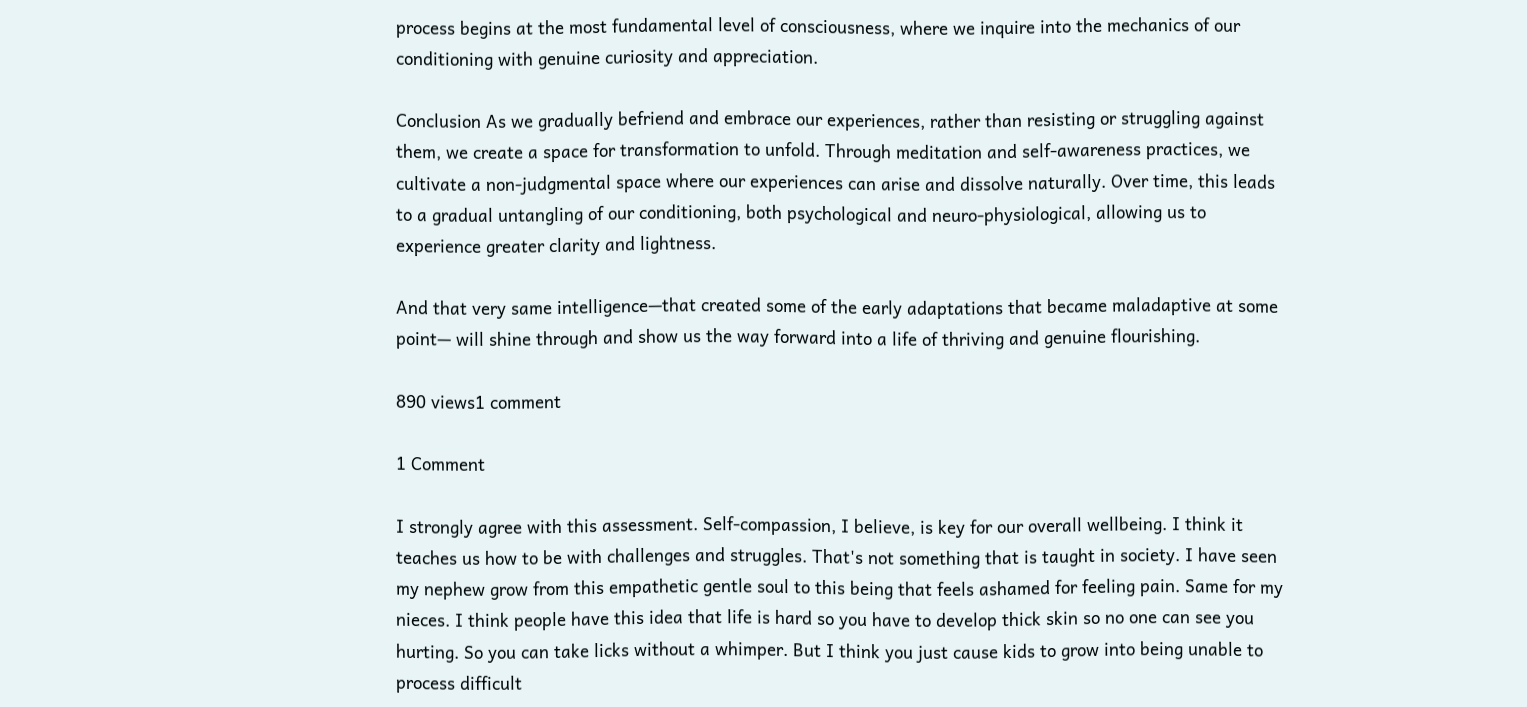process begins at the most fundamental level of consciousness, where we inquire into the mechanics of our conditioning with genuine curiosity and appreciation.

Conclusion As we gradually befriend and embrace our experiences, rather than resisting or struggling against them, we create a space for transformation to unfold. Through meditation and self-awareness practices, we cultivate a non-judgmental space where our experiences can arise and dissolve naturally. Over time, this leads to a gradual untangling of our conditioning, both psychological and neuro-physiological, allowing us to experience greater clarity and lightness.

And that very same intelligence—that created some of the early adaptations that became maladaptive at some point— will shine through and show us the way forward into a life of thriving and genuine flourishing.

890 views1 comment

1 Comment

I strongly agree with this assessment. Self-compassion, I believe, is key for our overall wellbeing. I think it teaches us how to be with challenges and struggles. That's not something that is taught in society. I have seen my nephew grow from this empathetic gentle soul to this being that feels ashamed for feeling pain. Same for my nieces. I think people have this idea that life is hard so you have to develop thick skin so no one can see you hurting. So you can take licks without a whimper. But I think you just cause kids to grow into being unable to process difficult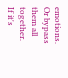emotions. Or bypass them all together. If it's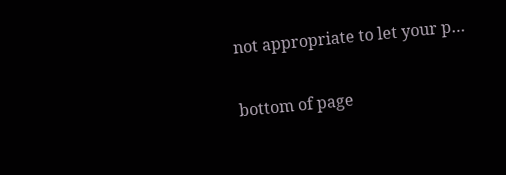not appropriate to let your p…

bottom of page